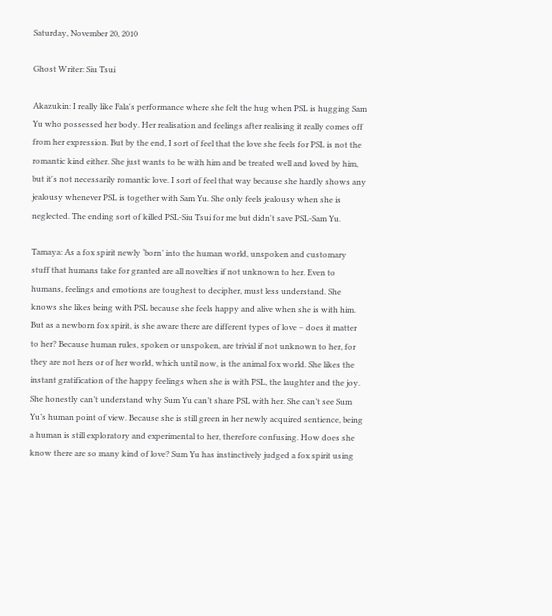Saturday, November 20, 2010

Ghost Writer: Siu Tsui

Akazukin: I really like Fala's performance where she felt the hug when PSL is hugging Sam Yu who possessed her body. Her realisation and feelings after realising it really comes off from her expression. But by the end, I sort of feel that the love she feels for PSL is not the romantic kind either. She just wants to be with him and be treated well and loved by him, but it's not necessarily romantic love. I sort of feel that way because she hardly shows any jealousy whenever PSL is together with Sam Yu. She only feels jealousy when she is neglected. The ending sort of killed PSL-Siu Tsui for me but didn't save PSL-Sam Yu.

Tamaya: As a fox spirit newly ‘born’ into the human world, unspoken and customary stuff that humans take for granted are all novelties if not unknown to her. Even to humans, feelings and emotions are toughest to decipher, must less understand. She knows she likes being with PSL because she feels happy and alive when she is with him. But as a newborn fox spirit, is she aware there are different types of love – does it matter to her? Because human rules, spoken or unspoken, are trivial if not unknown to her, for they are not hers or of her world, which until now, is the animal fox world. She likes the instant gratification of the happy feelings when she is with PSL, the laughter and the joy. She honestly can’t understand why Sum Yu can’t share PSL with her. She can’t see Sum Yu’s human point of view. Because she is still green in her newly acquired sentience, being a human is still exploratory and experimental to her, therefore confusing. How does she know there are so many kind of love? Sum Yu has instinctively judged a fox spirit using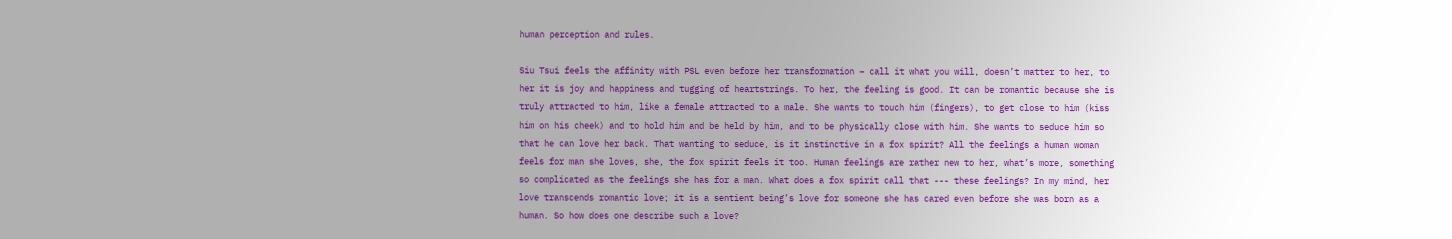human perception and rules.

Siu Tsui feels the affinity with PSL even before her transformation – call it what you will, doesn’t matter to her, to her it is joy and happiness and tugging of heartstrings. To her, the feeling is good. It can be romantic because she is truly attracted to him, like a female attracted to a male. She wants to touch him (fingers), to get close to him (kiss him on his cheek) and to hold him and be held by him, and to be physically close with him. She wants to seduce him so that he can love her back. That wanting to seduce, is it instinctive in a fox spirit? All the feelings a human woman feels for man she loves, she, the fox spirit feels it too. Human feelings are rather new to her, what’s more, something so complicated as the feelings she has for a man. What does a fox spirit call that --- these feelings? In my mind, her love transcends romantic love; it is a sentient being’s love for someone she has cared even before she was born as a human. So how does one describe such a love?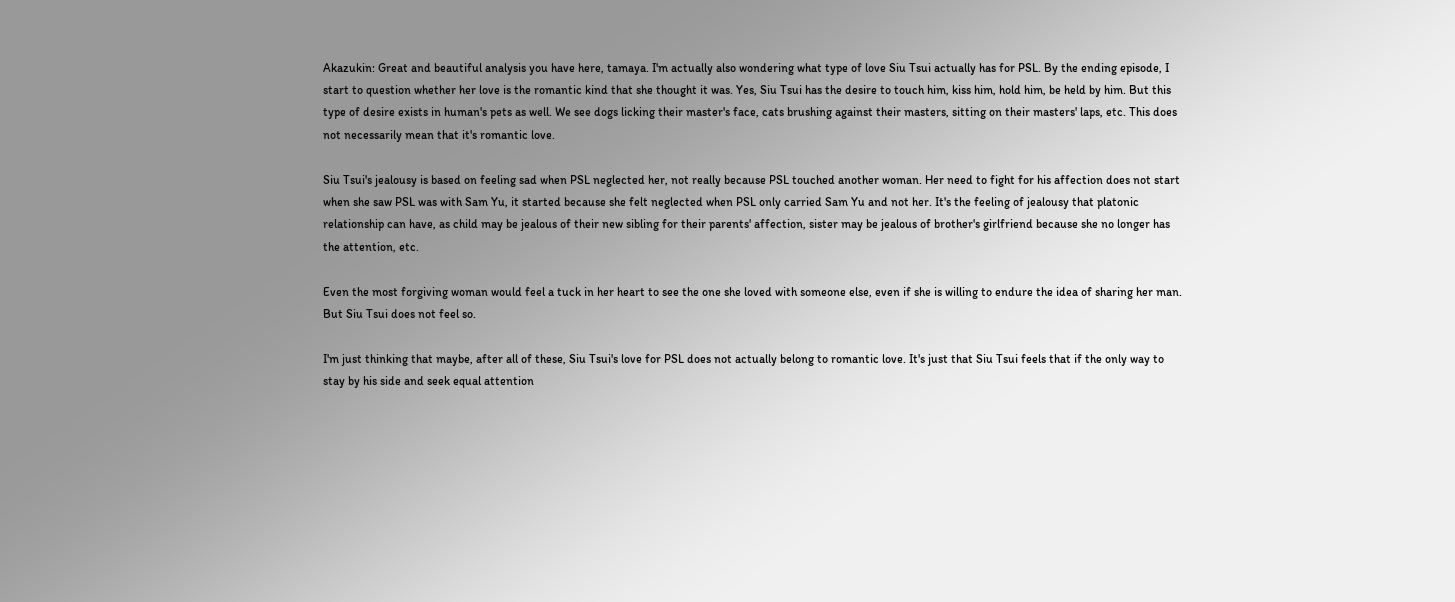Akazukin: Great and beautiful analysis you have here, tamaya. I'm actually also wondering what type of love Siu Tsui actually has for PSL. By the ending episode, I start to question whether her love is the romantic kind that she thought it was. Yes, Siu Tsui has the desire to touch him, kiss him, hold him, be held by him. But this type of desire exists in human's pets as well. We see dogs licking their master's face, cats brushing against their masters, sitting on their masters' laps, etc. This does not necessarily mean that it's romantic love.

Siu Tsui's jealousy is based on feeling sad when PSL neglected her, not really because PSL touched another woman. Her need to fight for his affection does not start when she saw PSL was with Sam Yu, it started because she felt neglected when PSL only carried Sam Yu and not her. It's the feeling of jealousy that platonic relationship can have, as child may be jealous of their new sibling for their parents' affection, sister may be jealous of brother's girlfriend because she no longer has the attention, etc.

Even the most forgiving woman would feel a tuck in her heart to see the one she loved with someone else, even if she is willing to endure the idea of sharing her man. But Siu Tsui does not feel so.

I'm just thinking that maybe, after all of these, Siu Tsui's love for PSL does not actually belong to romantic love. It's just that Siu Tsui feels that if the only way to stay by his side and seek equal attention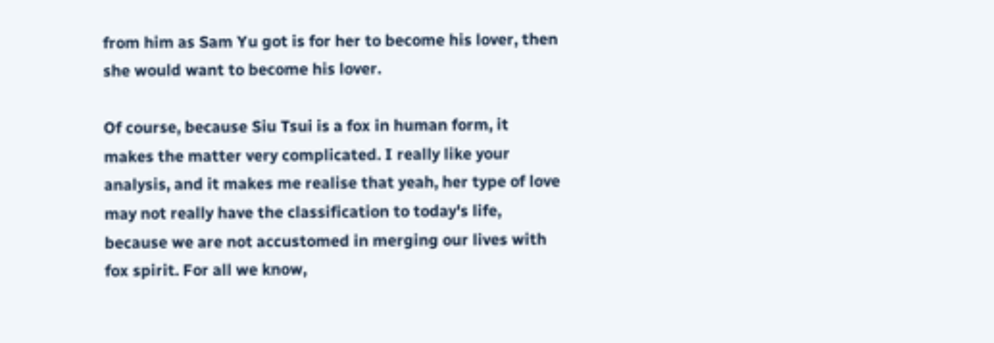from him as Sam Yu got is for her to become his lover, then she would want to become his lover.

Of course, because Siu Tsui is a fox in human form, it makes the matter very complicated. I really like your analysis, and it makes me realise that yeah, her type of love may not really have the classification to today's life, because we are not accustomed in merging our lives with fox spirit. For all we know,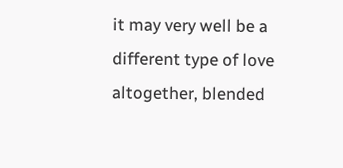it may very well be a different type of love altogether, blended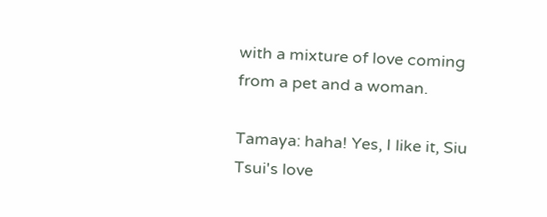with a mixture of love coming from a pet and a woman.

Tamaya: haha! Yes, I like it, Siu Tsui's love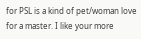for PSL is a kind of pet/woman love for a master. I like your more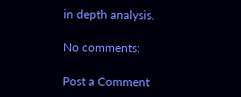in depth analysis.

No comments:

Post a Comment